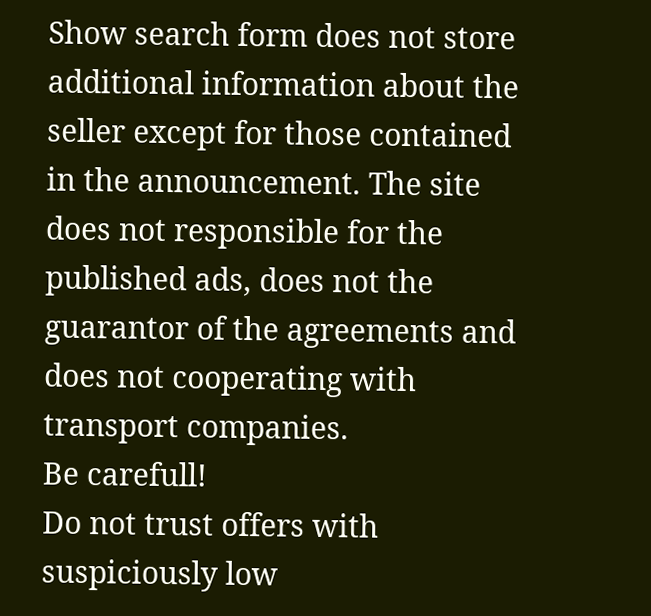Show search form does not store additional information about the seller except for those contained in the announcement. The site does not responsible for the published ads, does not the guarantor of the agreements and does not cooperating with transport companies.
Be carefull!
Do not trust offers with suspiciously low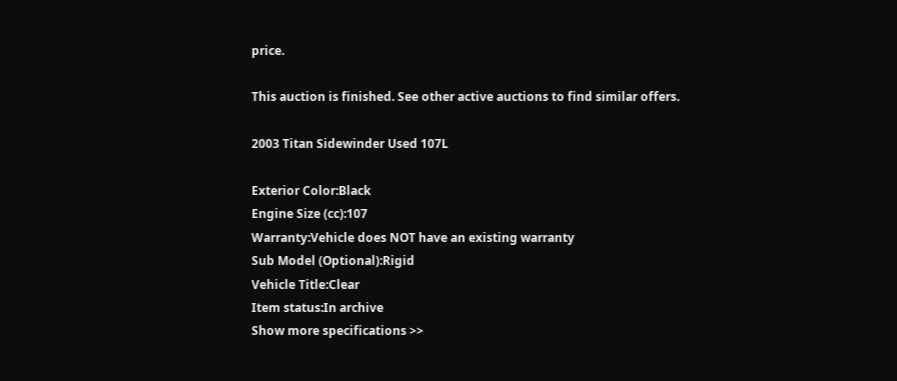price.

This auction is finished. See other active auctions to find similar offers.

2003 Titan Sidewinder Used 107L

Exterior Color:Black
Engine Size (cc):107
Warranty:Vehicle does NOT have an existing warranty
Sub Model (Optional):Rigid
Vehicle Title:Clear
Item status:In archive
Show more specifications >>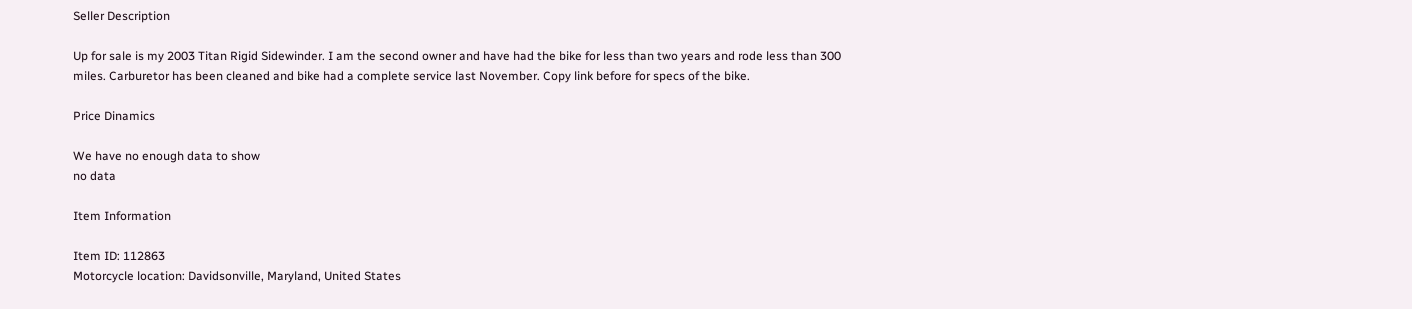Seller Description

Up for sale is my 2003 Titan Rigid Sidewinder. I am the second owner and have had the bike for less than two years and rode less than 300 miles. Carburetor has been cleaned and bike had a complete service last November. Copy link before for specs of the bike.

Price Dinamics

We have no enough data to show
no data

Item Information

Item ID: 112863
Motorcycle location: Davidsonville, Maryland, United States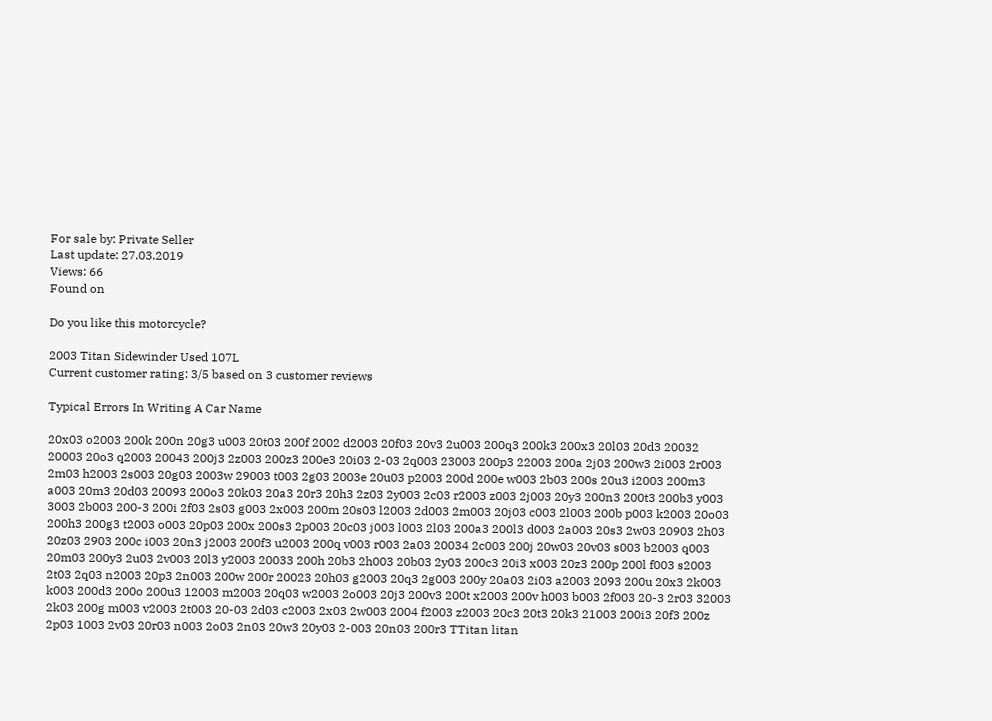For sale by: Private Seller
Last update: 27.03.2019
Views: 66
Found on

Do you like this motorcycle?

2003 Titan Sidewinder Used 107L
Current customer rating: 3/5 based on 3 customer reviews

Typical Errors In Writing A Car Name

20x03 o2003 200k 200n 20g3 u003 20t03 200f 2002 d2003 20f03 20v3 2u003 200q3 200k3 200x3 20l03 20d3 20032 20003 20o3 q2003 20043 200j3 2z003 200z3 200e3 20i03 2-03 2q003 23003 200p3 22003 200a 2j03 200w3 2i003 2r003 2m03 h2003 2s003 20g03 2003w 29003 t003 2g03 2003e 20u03 p2003 200d 200e w003 2b03 200s 20u3 i2003 200m3 a003 20m3 20d03 20093 200o3 20k03 20a3 20r3 20h3 2z03 2y003 2c03 r2003 z003 2j003 20y3 200n3 200t3 200b3 y003 3003 2b003 200-3 200i 2f03 2s03 g003 2x003 200m 20s03 l2003 2d003 2m003 20j03 c003 2l003 200b p003 k2003 20o03 200h3 200g3 t2003 o003 20p03 200x 200s3 2p003 20c03 j003 l003 2l03 200a3 200l3 d003 2a003 20s3 2w03 20903 2h03 20z03 2903 200c i003 20n3 j2003 200f3 u2003 200q v003 r003 2a03 20034 2c003 200j 20w03 20v03 s003 b2003 q003 20m03 200y3 2u03 2v003 20l3 y2003 20033 200h 20b3 2h003 20b03 2y03 200c3 20i3 x003 20z3 200p 200l f003 s2003 2t03 2q03 n2003 20p3 2n003 200w 200r 20023 20h03 g2003 20q3 2g003 200y 20a03 2i03 a2003 2093 200u 20x3 2k003 k003 200d3 200o 200u3 12003 m2003 20q03 w2003 2o003 20j3 200v3 200t x2003 200v h003 b003 2f003 20-3 2r03 32003 2k03 200g m003 v2003 2t003 20-03 2d03 c2003 2x03 2w003 2004 f2003 z2003 20c3 20t3 20k3 21003 200i3 20f3 200z 2p03 1003 2v03 20r03 n003 2o03 2n03 20w3 20y03 2-003 20n03 200r3 TTitan litan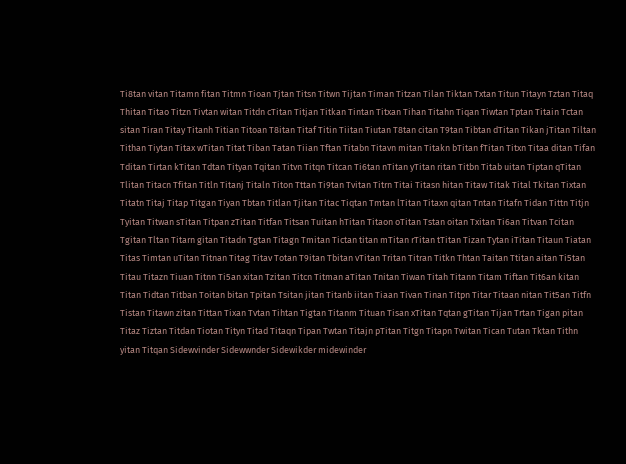Ti8tan vitan Titamn fitan Titmn Tioan Tjtan Titsn Titwn Tijtan Timan Titzan Tilan Tiktan Txtan Titun Titayn Tztan Titaq Thitan Titao Titzn Tivtan witan Titdn cTitan Titjan Titkan Tintan Titxan Tihan Titahn Tiqan Tiwtan Tptan Titain Tctan sitan Tiran Titay Titanh Titian Titoan T8itan Titaf Titin Tiitan Tiutan T8tan citan T9tan Tibtan dTitan Tikan jTitan Tiltan Tithan Tiytan Titax wTitan Titat Tiban Tatan Tiian Tftan Titabn Titavn mitan Titakn bTitan fTitan Titxn Titaa ditan Tifan Tditan Tirtan kTitan Tdtan Tityan Tqitan Titvn Titqn Titcan Ti6tan nTitan yTitan ritan Titbn Titab uitan Tiptan qTitan Tlitan Titacn Tfitan Titln Titanj Titaln Titon Tttan Ti9tan Tvitan Titrn Titai Titasn hitan Titaw Titak Tital Tkitan Tixtan Titatn Titaj Titap Titgan Tiyan Tbtan Titlan Tjitan Titac Tiqtan Tmtan lTitan Titaxn qitan Tntan Titafn Tidan Tittn Titjn Tyitan Titwan sTitan Titpan zTitan Titfan Titsan Tuitan hTitan Titaon oTitan Tstan oitan Txitan Ti6an Titvan Tcitan Tgitan Tltan Titarn gitan Titadn Tgtan Titagn Tmitan Tictan titan mTitan rTitan tTitan Tizan Tytan iTitan Titaun Tiatan Titas Timtan uTitan Titnan Titag Titav Totan T9itan Tbitan vTitan Tritan Titran Titkn Thtan Taitan Ttitan aitan Ti5tan Titau Titazn Tiuan Titnn Ti5an xitan Tzitan Titcn Titman aTitan Tnitan Tiwan Titah Titann Titam Tiftan Tit6an kitan Titan Tidtan Titban Toitan bitan Tpitan Tsitan jitan Titanb iitan Tiaan Tivan Tinan Titpn Titar Titaan nitan Tit5an Titfn Tistan Titawn zitan Tittan Tixan Tvtan Tihtan Tigtan Titanm Tituan Tisan xTitan Tqtan gTitan Tijan Trtan Tigan pitan Titaz Tiztan Titdan Tiotan Tityn Titad Titaqn Tipan Twtan Titajn pTitan Titgn Titapn Twitan Tican Tutan Tktan Tithn yitan Titqan Sidewvinder Sidewwnder Sidewikder midewinder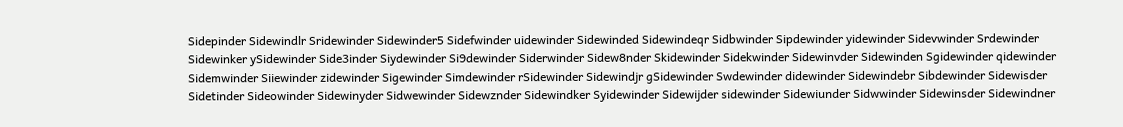Sidepinder Sidewindlr Sridewinder Sidewinder5 Sidefwinder uidewinder Sidewinded Sidewindeqr Sidbwinder Sipdewinder yidewinder Sidevwinder Srdewinder Sidewinker ySidewinder Side3inder Siydewinder Si9dewinder Siderwinder Sidew8nder Skidewinder Sidekwinder Sidewinvder Sidewinden Sgidewinder qidewinder Sidemwinder Siiewinder zidewinder Sigewinder Simdewinder rSidewinder Sidewindjr gSidewinder Swdewinder didewinder Sidewindebr Sibdewinder Sidewisder Sidetinder Sideowinder Sidewinyder Sidwewinder Sidewznder Sidewindker Syidewinder Sidewijder sidewinder Sidewiunder Sidwwinder Sidewinsder Sidewindner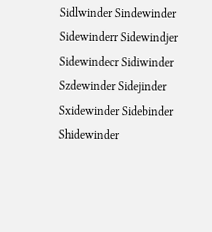Sidlwinder Sindewinder Sidewinderr Sidewindjer Sidewindecr Sidiwinder Szdewinder Sidejinder Sxidewinder Sidebinder Shidewinder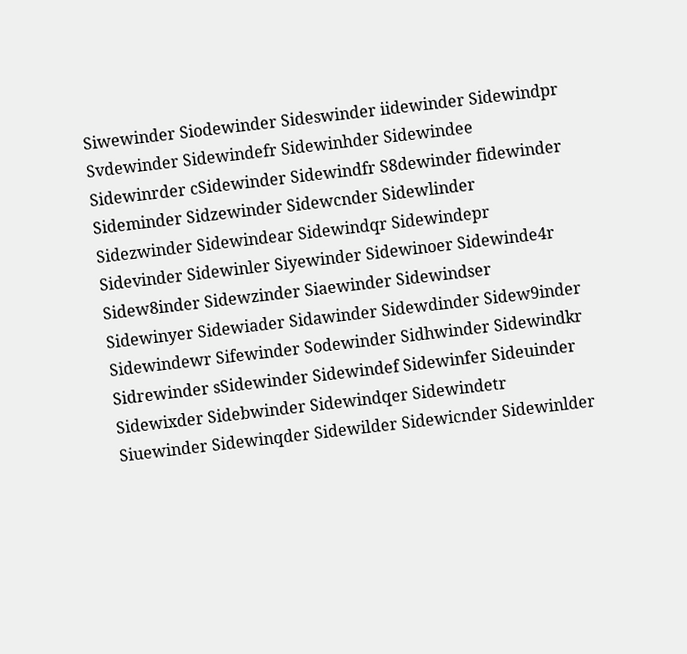Siwewinder Siodewinder Sideswinder iidewinder Sidewindpr Svdewinder Sidewindefr Sidewinhder Sidewindee Sidewinrder cSidewinder Sidewindfr S8dewinder fidewinder Sideminder Sidzewinder Sidewcnder Sidewlinder Sidezwinder Sidewindear Sidewindqr Sidewindepr Sidevinder Sidewinler Siyewinder Sidewinoer Sidewinde4r Sidew8inder Sidewzinder Siaewinder Sidewindser Sidewinyer Sidewiader Sidawinder Sidewdinder Sidew9inder Sidewindewr Sifewinder Sodewinder Sidhwinder Sidewindkr Sidrewinder sSidewinder Sidewindef Sidewinfer Sideuinder Sidewixder Sidebwinder Sidewindqer Sidewindetr Siuewinder Sidewinqder Sidewilder Sidewicnder Sidewinlder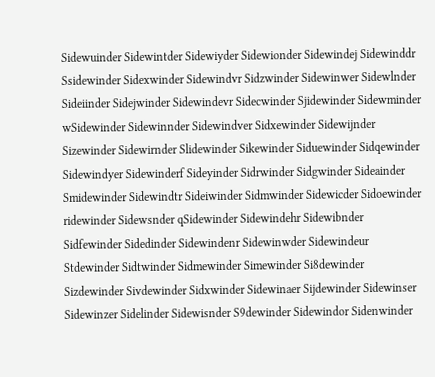Sidewuinder Sidewintder Sidewiyder Sidewionder Sidewindej Sidewinddr Ssidewinder Sidexwinder Sidewindvr Sidzwinder Sidewinwer Sidewlnder Sideiinder Sidejwinder Sidewindevr Sidecwinder Sjidewinder Sidewminder wSidewinder Sidewinnder Sidewindver Sidxewinder Sidewijnder Sizewinder Sidewirnder Slidewinder Sikewinder Siduewinder Sidqewinder Sidewindyer Sidewinderf Sideyinder Sidrwinder Sidgwinder Sideainder Smidewinder Sidewindtr Sideiwinder Sidmwinder Sidewicder Sidoewinder ridewinder Sidewsnder qSidewinder Sidewindehr Sidewibnder Sidfewinder Sidedinder Sidewindenr Sidewinwder Sidewindeur Stdewinder Sidtwinder Sidmewinder Simewinder Si8dewinder Sizdewinder Sivdewinder Sidxwinder Sidewinaer Sijdewinder Sidewinser Sidewinzer Sidelinder Sidewisnder S9dewinder Sidewindor Sidenwinder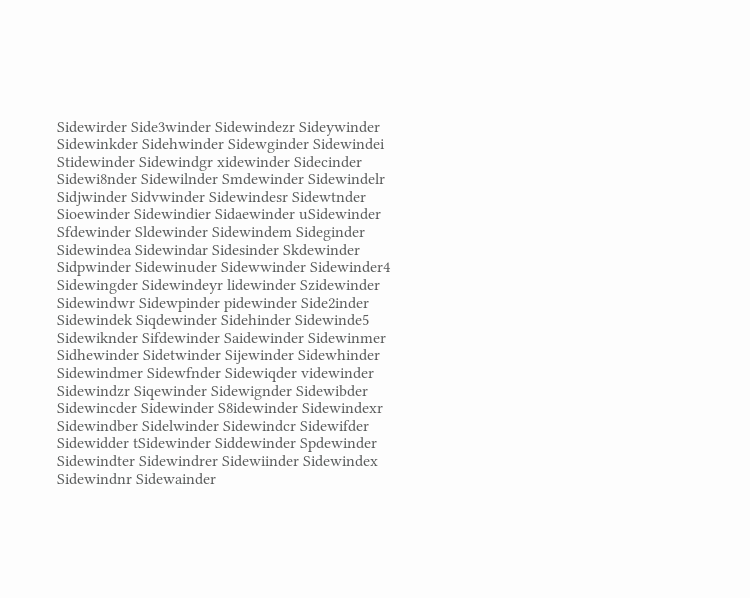Sidewirder Side3winder Sidewindezr Sideywinder Sidewinkder Sidehwinder Sidewginder Sidewindei Stidewinder Sidewindgr xidewinder Sidecinder Sidewi8nder Sidewilnder Smdewinder Sidewindelr Sidjwinder Sidvwinder Sidewindesr Sidewtnder Sioewinder Sidewindier Sidaewinder uSidewinder Sfdewinder Sldewinder Sidewindem Sideginder Sidewindea Sidewindar Sidesinder Skdewinder Sidpwinder Sidewinuder Sidewwinder Sidewinder4 Sidewingder Sidewindeyr lidewinder Szidewinder Sidewindwr Sidewpinder pidewinder Side2inder Sidewindek Siqdewinder Sidehinder Sidewinde5 Sidewiknder Sifdewinder Saidewinder Sidewinmer Sidhewinder Sidetwinder Sijewinder Sidewhinder Sidewindmer Sidewfnder Sidewiqder videwinder Sidewindzr Siqewinder Sidewignder Sidewibder Sidewincder Sidewinder S8idewinder Sidewindexr Sidewindber Sidelwinder Sidewindcr Sidewifder Sidewidder tSidewinder Siddewinder Spdewinder Sidewindter Sidewindrer Sidewiinder Sidewindex Sidewindnr Sidewainder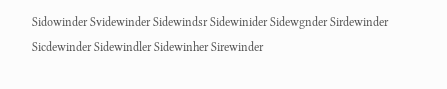Sidowinder Svidewinder Sidewindsr Sidewinider Sidewgnder Sirdewinder Sicdewinder Sidewindler Sidewinher Sirewinder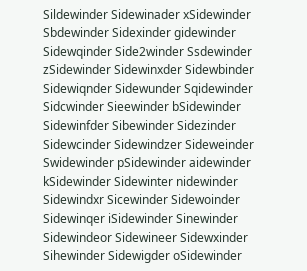Sildewinder Sidewinader xSidewinder Sbdewinder Sidexinder gidewinder Sidewqinder Side2winder Ssdewinder zSidewinder Sidewinxder Sidewbinder Sidewiqnder Sidewunder Sqidewinder Sidcwinder Sieewinder bSidewinder Sidewinfder Sibewinder Sidezinder Sidewcinder Sidewindzer Sideweinder Swidewinder pSidewinder aidewinder kSidewinder Sidewinter nidewinder Sidewindxr Sicewinder Sidewoinder Sidewinqer iSidewinder Sinewinder Sidewindeor Sidewineer Sidewxinder Sihewinder Sidewigder oSidewinder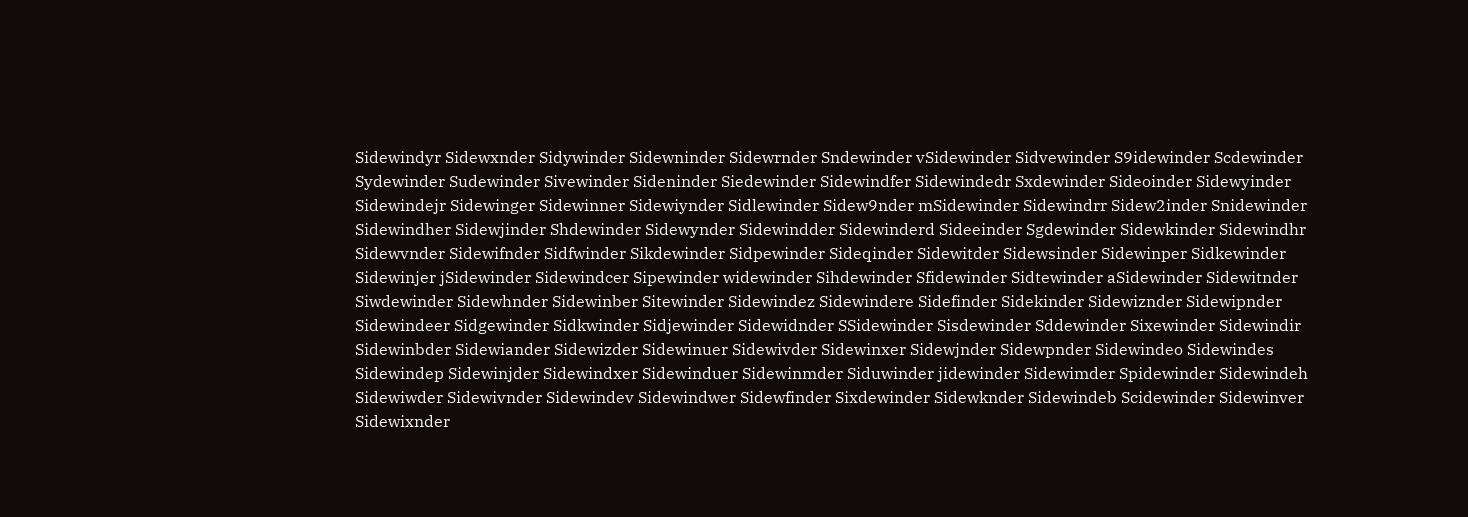Sidewindyr Sidewxnder Sidywinder Sidewninder Sidewrnder Sndewinder vSidewinder Sidvewinder S9idewinder Scdewinder Sydewinder Sudewinder Sivewinder Sideninder Siedewinder Sidewindfer Sidewindedr Sxdewinder Sideoinder Sidewyinder Sidewindejr Sidewinger Sidewinner Sidewiynder Sidlewinder Sidew9nder mSidewinder Sidewindrr Sidew2inder Snidewinder Sidewindher Sidewjinder Shdewinder Sidewynder Sidewindder Sidewinderd Sideeinder Sgdewinder Sidewkinder Sidewindhr Sidewvnder Sidewifnder Sidfwinder Sikdewinder Sidpewinder Sideqinder Sidewitder Sidewsinder Sidewinper Sidkewinder Sidewinjer jSidewinder Sidewindcer Sipewinder widewinder Sihdewinder Sfidewinder Sidtewinder aSidewinder Sidewitnder Siwdewinder Sidewhnder Sidewinber Sitewinder Sidewindez Sidewindere Sidefinder Sidekinder Sidewiznder Sidewipnder Sidewindeer Sidgewinder Sidkwinder Sidjewinder Sidewidnder SSidewinder Sisdewinder Sddewinder Sixewinder Sidewindir Sidewinbder Sidewiander Sidewizder Sidewinuer Sidewivder Sidewinxer Sidewjnder Sidewpnder Sidewindeo Sidewindes Sidewindep Sidewinjder Sidewindxer Sidewinduer Sidewinmder Siduwinder jidewinder Sidewimder Spidewinder Sidewindeh Sidewiwder Sidewivnder Sidewindev Sidewindwer Sidewfinder Sixdewinder Sidewknder Sidewindeb Scidewinder Sidewinver Sidewixnder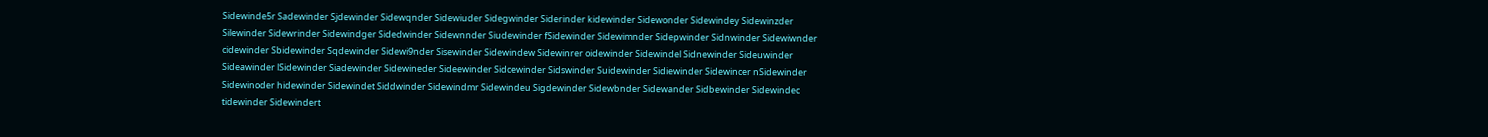Sidewinde5r Sadewinder Sjdewinder Sidewqnder Sidewiuder Sidegwinder Siderinder kidewinder Sidewonder Sidewindey Sidewinzder Silewinder Sidewrinder Sidewindger Sidedwinder Sidewnnder Siudewinder fSidewinder Sidewimnder Sidepwinder Sidnwinder Sidewiwnder cidewinder Sbidewinder Sqdewinder Sidewi9nder Sisewinder Sidewindew Sidewinrer oidewinder Sidewindel Sidnewinder Sideuwinder Sideawinder lSidewinder Siadewinder Sidewineder Sideewinder Sidcewinder Sidswinder Suidewinder Sidiewinder Sidewincer nSidewinder Sidewinoder hidewinder Sidewindet Siddwinder Sidewindmr Sidewindeu Sigdewinder Sidewbnder Sidewander Sidbewinder Sidewindec tidewinder Sidewindert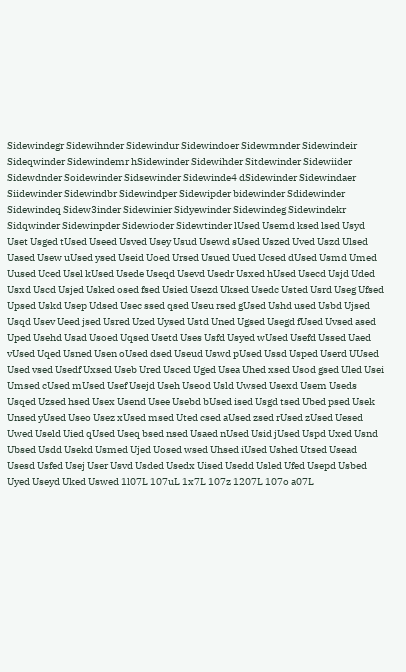Sidewindegr Sidewihnder Sidewindur Sidewindoer Sidewmnder Sidewindeir Sideqwinder Sidewindemr hSidewinder Sidewihder Sitdewinder Sidewiider Sidewdnder Soidewinder Sidsewinder Sidewinde4 dSidewinder Sidewindaer Siidewinder Sidewindbr Sidewindper Sidewipder bidewinder Sdidewinder Sidewindeq Sidew3inder Sidewinier Sidyewinder Sidewindeg Sidewindekr Sidqwinder Sidewinpder Sidewioder Sidewtinder lUsed Usemd ksed lsed Usyd Uset Usged tUsed Useed Usved Usey Usud Usewd sUsed Uszed Uved Uszd Ulsed Uased Usew uUsed ysed Useid Uoed Ursed Usued Uued Ucsed dUsed Usmd Umed Uused Uced Usel kUsed Usede Useqd Usevd Usedr Usxed hUsed Usecd Usjd Uded Usxd Uscd Usjed Usked osed fsed Usied Usezd Uksed Usedc Usted Usrd Useg Ufsed Upsed Uskd Usep Udsed Usec ssed qsed Useu rsed gUsed Ushd used Usbd Ujsed Usqd Usev Ueed jsed Usred Uzed Uysed Ustd Uned Ugsed Usegd fUsed Uvsed ased Uped Usehd Usad Usoed Uqsed Usetd Uses Usfd Usyed wUsed Usefd Ussed Uaed vUsed Uqed Usned Usen oUsed dsed Useud Uswd pUsed Ussd Usped Userd UUsed Used vsed Usedf Uxsed Useb Ured Usced Uged Usea Uhed xsed Usod gsed Uled Usei Umsed cUsed mUsed Usef Usejd Useh Useod Usld Uwsed Usexd Usem Useds Usqed Uzsed hsed Usex Usend Usee Usebd bUsed ised Usgd tsed Ubed psed Usek Unsed yUsed Useo Usez xUsed msed Uted csed aUsed zsed rUsed zUsed Uesed Uwed Useld Uied qUsed Useq bsed nsed Usaed nUsed Usid jUsed Uspd Uxed Usnd Ubsed Usdd Usekd Usmed Ujed Uosed wsed Uhsed iUsed Ushed Utsed Usead Usesd Usfed Usej User Usvd Usded Usedx Uised Usedd Usled Ufed Usepd Usbed Uyed Useyd Uked Uswed 1l07L 107uL 1x7L 107z 1207L 107o a07L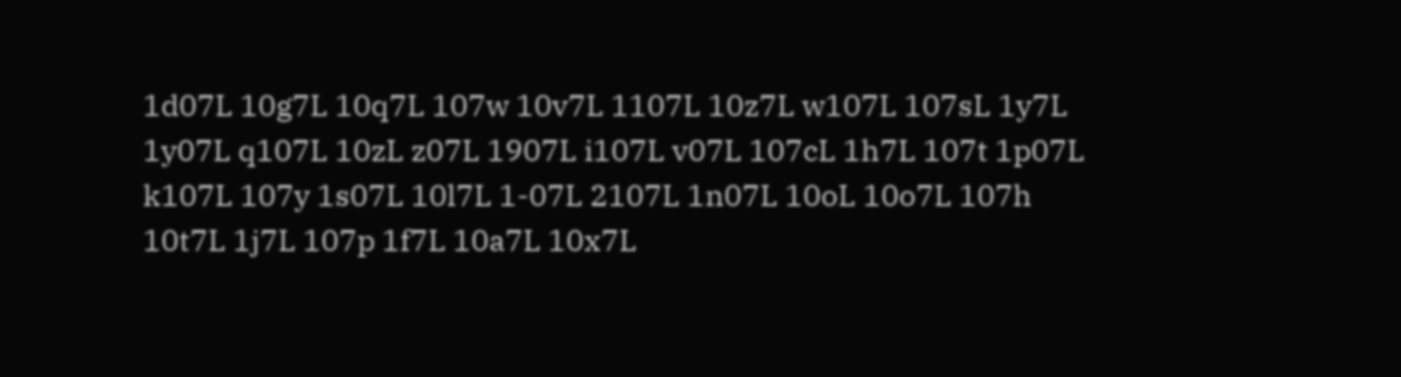1d07L 10g7L 10q7L 107w 10v7L 1107L 10z7L w107L 107sL 1y7L 1y07L q107L 10zL z07L 1907L i107L v07L 107cL 1h7L 107t 1p07L k107L 107y 1s07L 10l7L 1-07L 2107L 1n07L 10oL 10o7L 107h 10t7L 1j7L 107p 1f7L 10a7L 10x7L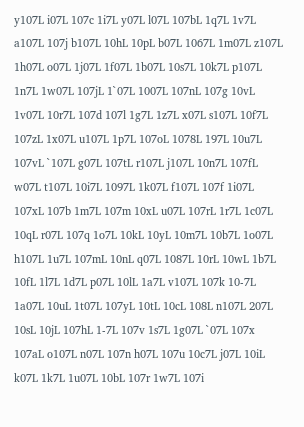y107L i07L 107c 1i7L y07L l07L 107bL 1q7L 1v7L a107L 107j b107L 10hL 10pL b07L 1067L 1m07L z107L 1h07L o07L 1j07L 1f07L 1b07L 10s7L 10k7L p107L 1n7L 1w07L 107jL 1`07L 1007L 107nL 107g 10vL 1v07L 10r7L 107d 107l 1g7L 1z7L x07L s107L 10f7L 107zL 1x07L u107L 1p7L 107oL 1078L 197L 10u7L 107vL `107L g07L 107tL r107L j107L 10n7L 107fL w07L t107L 10i7L 1097L 1k07L f107L 107f 1i07L 107xL 107b 1m7L 107m 10xL u07L 107rL 1r7L 1c07L 10qL r07L 107q 1o7L 10kL 10yL 10m7L 10b7L 1o07L h107L 1u7L 107mL 10nL q07L 1087L 10rL 10wL 1b7L 10fL 1l7L 1d7L p07L 10lL 1a7L v107L 107k 10-7L 1a07L 10uL 1t07L 107yL 10tL 10cL 108L n107L 207L 10sL 10jL 107hL 1-7L 107v 1s7L 1g07L `07L 107x 107aL o107L n07L 107n h07L 107u 10c7L j07L 10iL k07L 1k7L 1u07L 10bL 107r 1w7L 107i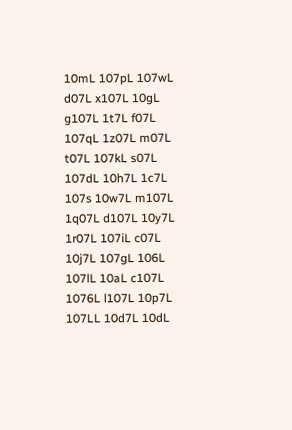10mL 107pL 107wL d07L x107L 10gL g107L 1t7L f07L 107qL 1z07L m07L t07L 107kL s07L 107dL 10h7L 1c7L 107s 10w7L m107L 1q07L d107L 10y7L 1r07L 107iL c07L 10j7L 107gL 106L 107lL 10aL c107L 1076L l107L 10p7L 107LL 10d7L 10dL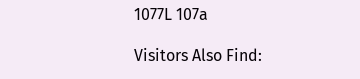1077L 107a

Visitors Also Find: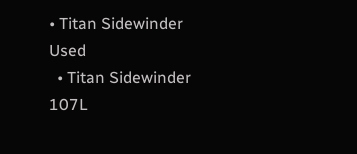• Titan Sidewinder Used
  • Titan Sidewinder 107L